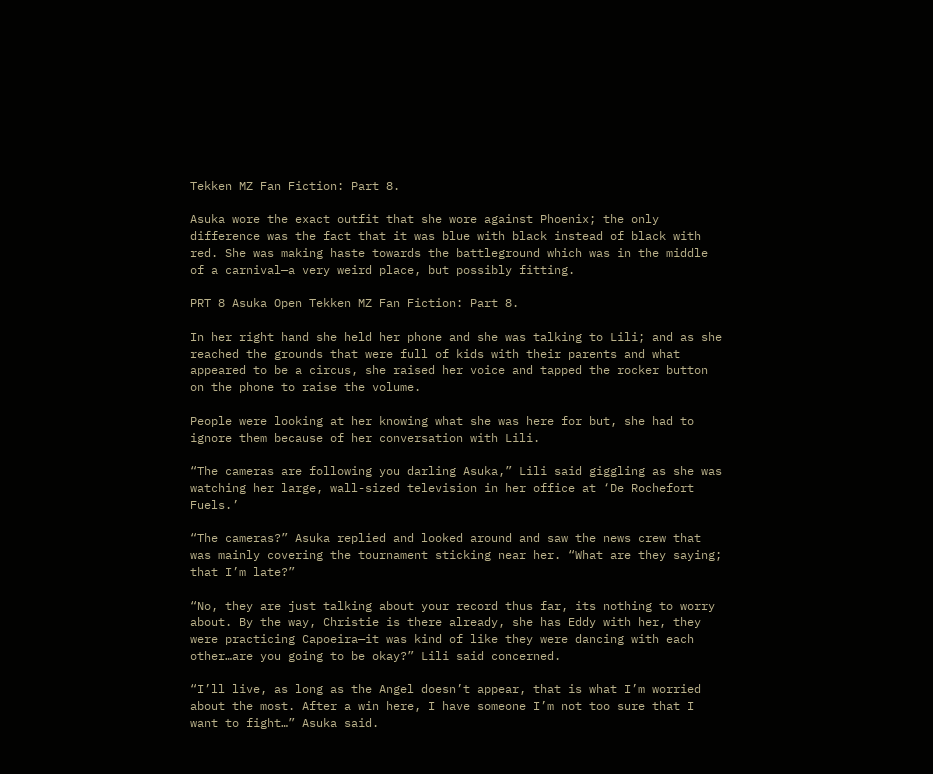Tekken MZ Fan Fiction: Part 8.

Asuka wore the exact outfit that she wore against Phoenix; the only difference was the fact that it was blue with black instead of black with red. She was making haste towards the battleground which was in the middle of a carnival—a very weird place, but possibly fitting.

PRT 8 Asuka Open Tekken MZ Fan Fiction: Part 8.

In her right hand she held her phone and she was talking to Lili; and as she reached the grounds that were full of kids with their parents and what appeared to be a circus, she raised her voice and tapped the rocker button on the phone to raise the volume.

People were looking at her knowing what she was here for but, she had to ignore them because of her conversation with Lili.

“The cameras are following you darling Asuka,” Lili said giggling as she was watching her large, wall-sized television in her office at ‘De Rochefort Fuels.’

“The cameras?” Asuka replied and looked around and saw the news crew that was mainly covering the tournament sticking near her. “What are they saying; that I’m late?”

“No, they are just talking about your record thus far, its nothing to worry about. By the way, Christie is there already, she has Eddy with her, they were practicing Capoeira—it was kind of like they were dancing with each other…are you going to be okay?” Lili said concerned.

“I’ll live, as long as the Angel doesn’t appear, that is what I’m worried about the most. After a win here, I have someone I’m not too sure that I want to fight…” Asuka said.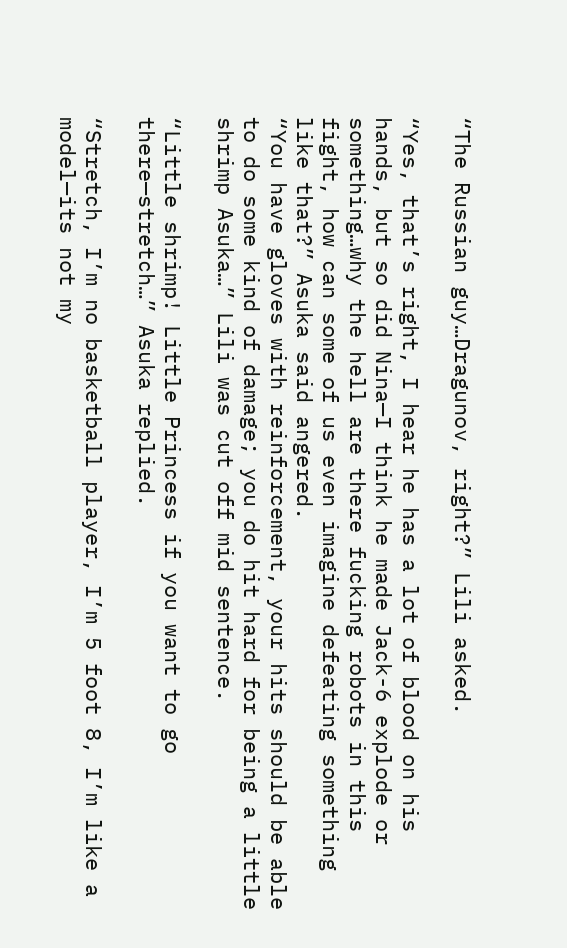“The Russian guy…Dragunov, right?” Lili asked.

“Yes, that’s right, I hear he has a lot of blood on his hands, but so did Nina—I think he made Jack-6 explode or something…why the hell are there fucking robots in this fight, how can some of us even imagine defeating something like that?” Asuka said angered.
“You have gloves with reinforcement, your hits should be able to do some kind of damage; you do hit hard for being a little shrimp Asuka…” Lili was cut off mid sentence.

“Little shrimp! Little Princess if you want to go there—stretch…” Asuka replied.

“Stretch, I’m no basketball player, I’m 5 foot 8, I’m like a model—its not my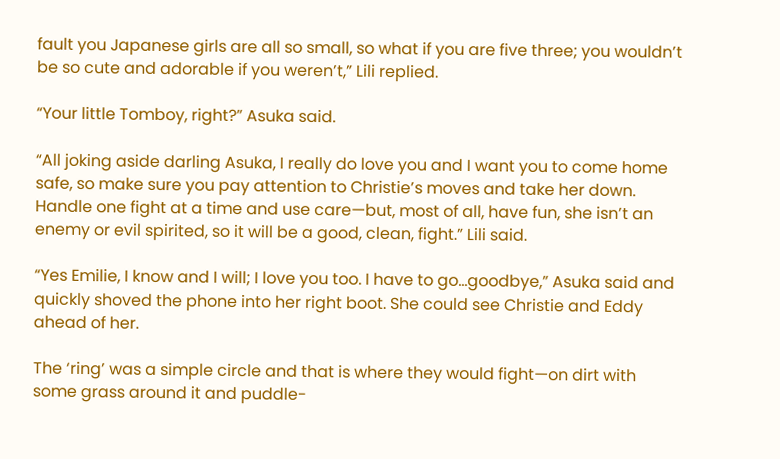fault you Japanese girls are all so small, so what if you are five three; you wouldn’t be so cute and adorable if you weren’t,” Lili replied.

“Your little Tomboy, right?” Asuka said.

“All joking aside darling Asuka, I really do love you and I want you to come home safe, so make sure you pay attention to Christie’s moves and take her down. Handle one fight at a time and use care—but, most of all, have fun, she isn’t an enemy or evil spirited, so it will be a good, clean, fight.” Lili said.

“Yes Emilie, I know and I will; I love you too. I have to go…goodbye,” Asuka said and quickly shoved the phone into her right boot. She could see Christie and Eddy ahead of her.

The ‘ring’ was a simple circle and that is where they would fight—on dirt with some grass around it and puddle-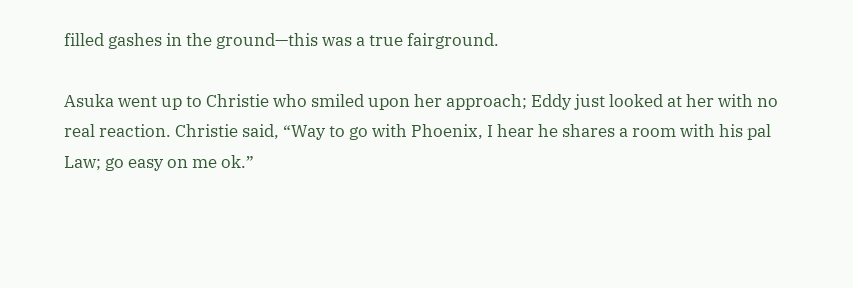filled gashes in the ground—this was a true fairground.

Asuka went up to Christie who smiled upon her approach; Eddy just looked at her with no real reaction. Christie said, “Way to go with Phoenix, I hear he shares a room with his pal Law; go easy on me ok.”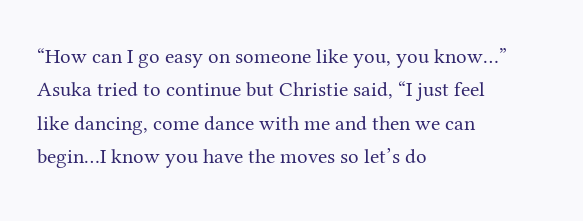“How can I go easy on someone like you, you know…” Asuka tried to continue but Christie said, “I just feel like dancing, come dance with me and then we can begin…I know you have the moves so let’s do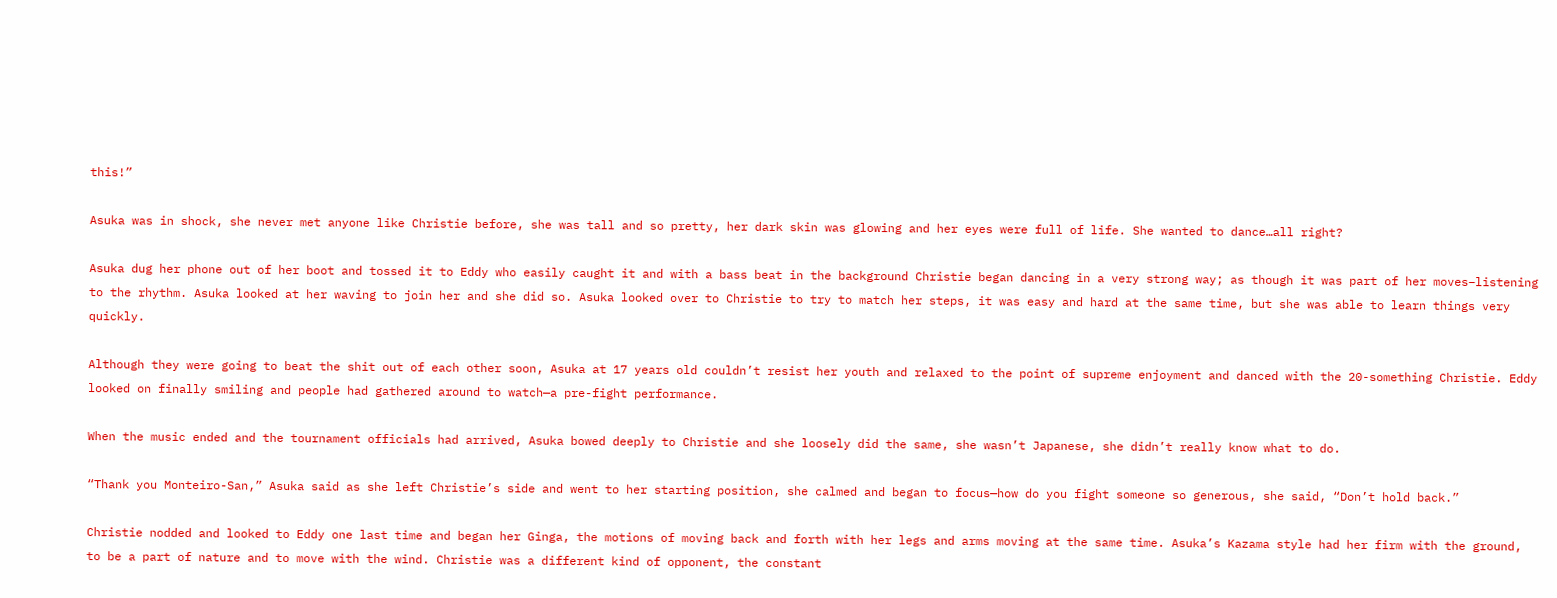this!”

Asuka was in shock, she never met anyone like Christie before, she was tall and so pretty, her dark skin was glowing and her eyes were full of life. She wanted to dance…all right?

Asuka dug her phone out of her boot and tossed it to Eddy who easily caught it and with a bass beat in the background Christie began dancing in a very strong way; as though it was part of her moves–listening to the rhythm. Asuka looked at her waving to join her and she did so. Asuka looked over to Christie to try to match her steps, it was easy and hard at the same time, but she was able to learn things very quickly.

Although they were going to beat the shit out of each other soon, Asuka at 17 years old couldn’t resist her youth and relaxed to the point of supreme enjoyment and danced with the 20-something Christie. Eddy looked on finally smiling and people had gathered around to watch—a pre-fight performance.

When the music ended and the tournament officials had arrived, Asuka bowed deeply to Christie and she loosely did the same, she wasn’t Japanese, she didn’t really know what to do.

“Thank you Monteiro-San,” Asuka said as she left Christie’s side and went to her starting position, she calmed and began to focus—how do you fight someone so generous, she said, “Don’t hold back.”

Christie nodded and looked to Eddy one last time and began her Ginga, the motions of moving back and forth with her legs and arms moving at the same time. Asuka’s Kazama style had her firm with the ground, to be a part of nature and to move with the wind. Christie was a different kind of opponent, the constant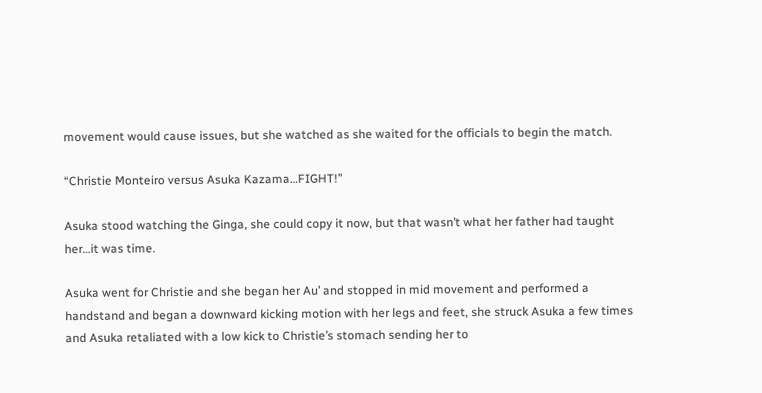movement would cause issues, but she watched as she waited for the officials to begin the match.

“Christie Monteiro versus Asuka Kazama…FIGHT!”

Asuka stood watching the Ginga, she could copy it now, but that wasn’t what her father had taught her…it was time.

Asuka went for Christie and she began her Au’ and stopped in mid movement and performed a handstand and began a downward kicking motion with her legs and feet, she struck Asuka a few times and Asuka retaliated with a low kick to Christie’s stomach sending her to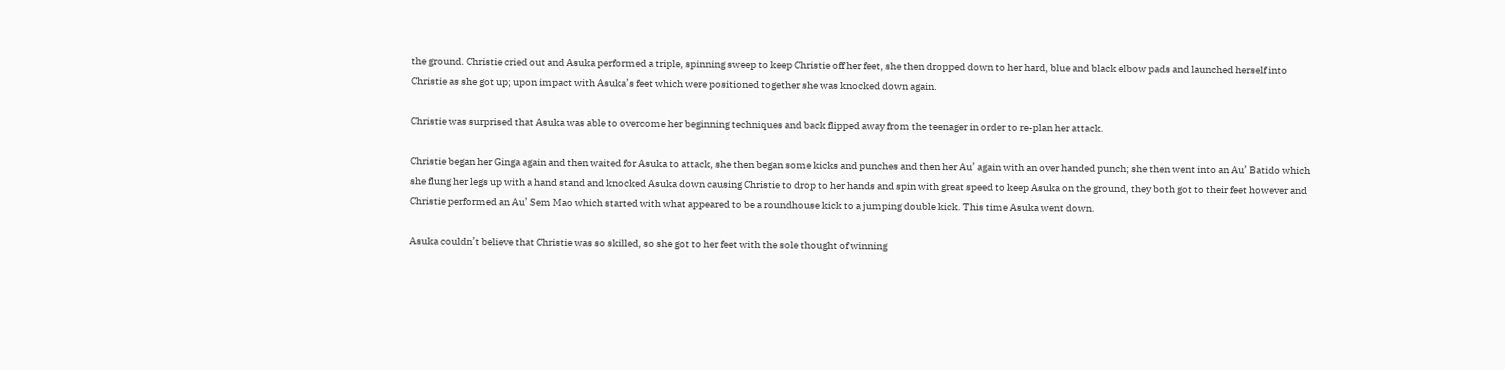the ground. Christie cried out and Asuka performed a triple, spinning sweep to keep Christie off her feet, she then dropped down to her hard, blue and black elbow pads and launched herself into Christie as she got up; upon impact with Asuka’s feet which were positioned together she was knocked down again.

Christie was surprised that Asuka was able to overcome her beginning techniques and back flipped away from the teenager in order to re-plan her attack.

Christie began her Ginga again and then waited for Asuka to attack, she then began some kicks and punches and then her Au’ again with an over handed punch; she then went into an Au’ Batido which she flung her legs up with a hand stand and knocked Asuka down causing Christie to drop to her hands and spin with great speed to keep Asuka on the ground, they both got to their feet however and Christie performed an Au’ Sem Mao which started with what appeared to be a roundhouse kick to a jumping double kick. This time Asuka went down.

Asuka couldn’t believe that Christie was so skilled, so she got to her feet with the sole thought of winning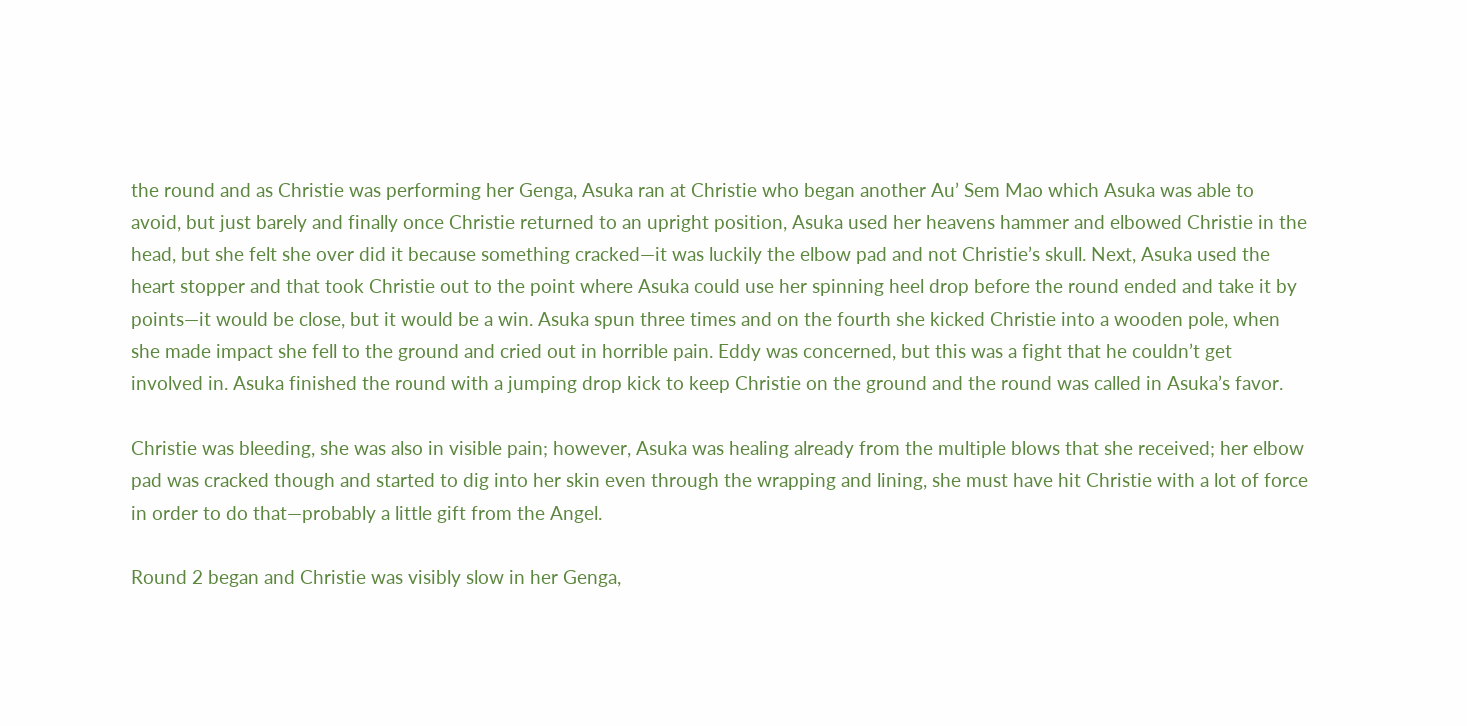the round and as Christie was performing her Genga, Asuka ran at Christie who began another Au’ Sem Mao which Asuka was able to avoid, but just barely and finally once Christie returned to an upright position, Asuka used her heavens hammer and elbowed Christie in the head, but she felt she over did it because something cracked—it was luckily the elbow pad and not Christie’s skull. Next, Asuka used the heart stopper and that took Christie out to the point where Asuka could use her spinning heel drop before the round ended and take it by points—it would be close, but it would be a win. Asuka spun three times and on the fourth she kicked Christie into a wooden pole, when she made impact she fell to the ground and cried out in horrible pain. Eddy was concerned, but this was a fight that he couldn’t get involved in. Asuka finished the round with a jumping drop kick to keep Christie on the ground and the round was called in Asuka’s favor.

Christie was bleeding, she was also in visible pain; however, Asuka was healing already from the multiple blows that she received; her elbow pad was cracked though and started to dig into her skin even through the wrapping and lining, she must have hit Christie with a lot of force in order to do that—probably a little gift from the Angel.

Round 2 began and Christie was visibly slow in her Genga,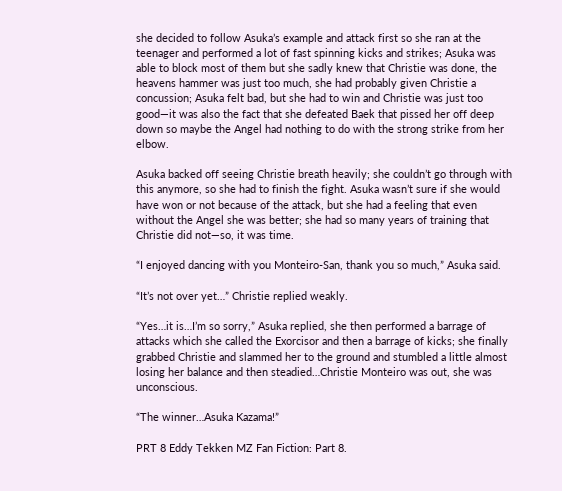she decided to follow Asuka’s example and attack first so she ran at the teenager and performed a lot of fast spinning kicks and strikes; Asuka was able to block most of them but she sadly knew that Christie was done, the heavens hammer was just too much, she had probably given Christie a concussion; Asuka felt bad, but she had to win and Christie was just too good—it was also the fact that she defeated Baek that pissed her off deep down so maybe the Angel had nothing to do with the strong strike from her elbow.

Asuka backed off seeing Christie breath heavily; she couldn’t go through with this anymore, so she had to finish the fight. Asuka wasn’t sure if she would have won or not because of the attack, but she had a feeling that even without the Angel she was better; she had so many years of training that Christie did not—so, it was time.

“I enjoyed dancing with you Monteiro-San, thank you so much,” Asuka said.

“It’s not over yet…” Christie replied weakly.

“Yes…it is…I’m so sorry,” Asuka replied, she then performed a barrage of attacks which she called the Exorcisor and then a barrage of kicks; she finally grabbed Christie and slammed her to the ground and stumbled a little almost losing her balance and then steadied…Christie Monteiro was out, she was unconscious.

“The winner…Asuka Kazama!”

PRT 8 Eddy Tekken MZ Fan Fiction: Part 8.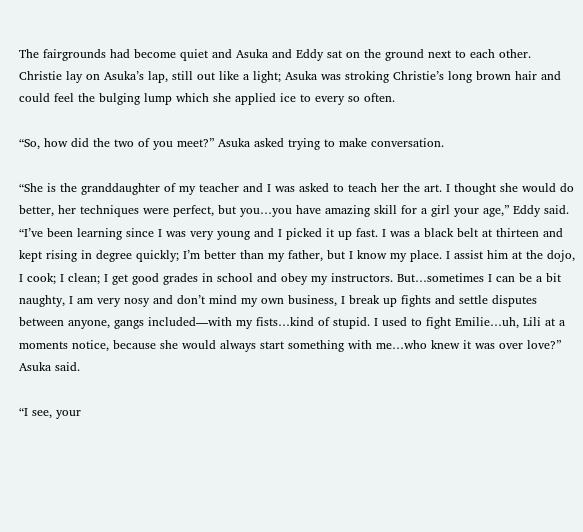The fairgrounds had become quiet and Asuka and Eddy sat on the ground next to each other. Christie lay on Asuka’s lap, still out like a light; Asuka was stroking Christie’s long brown hair and could feel the bulging lump which she applied ice to every so often.

“So, how did the two of you meet?” Asuka asked trying to make conversation.

“She is the granddaughter of my teacher and I was asked to teach her the art. I thought she would do better, her techniques were perfect, but you…you have amazing skill for a girl your age,” Eddy said.
“I’ve been learning since I was very young and I picked it up fast. I was a black belt at thirteen and kept rising in degree quickly; I’m better than my father, but I know my place. I assist him at the dojo, I cook; I clean; I get good grades in school and obey my instructors. But…sometimes I can be a bit naughty, I am very nosy and don’t mind my own business, I break up fights and settle disputes between anyone, gangs included—with my fists…kind of stupid. I used to fight Emilie…uh, Lili at a moments notice, because she would always start something with me…who knew it was over love?” Asuka said.

“I see, your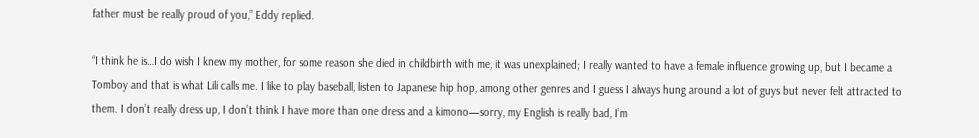father must be really proud of you,” Eddy replied.

“I think he is…I do wish I knew my mother, for some reason she died in childbirth with me, it was unexplained; I really wanted to have a female influence growing up, but I became a Tomboy and that is what Lili calls me. I like to play baseball, listen to Japanese hip hop, among other genres and I guess I always hung around a lot of guys but never felt attracted to them. I don’t really dress up, I don’t think I have more than one dress and a kimono—sorry, my English is really bad, I’m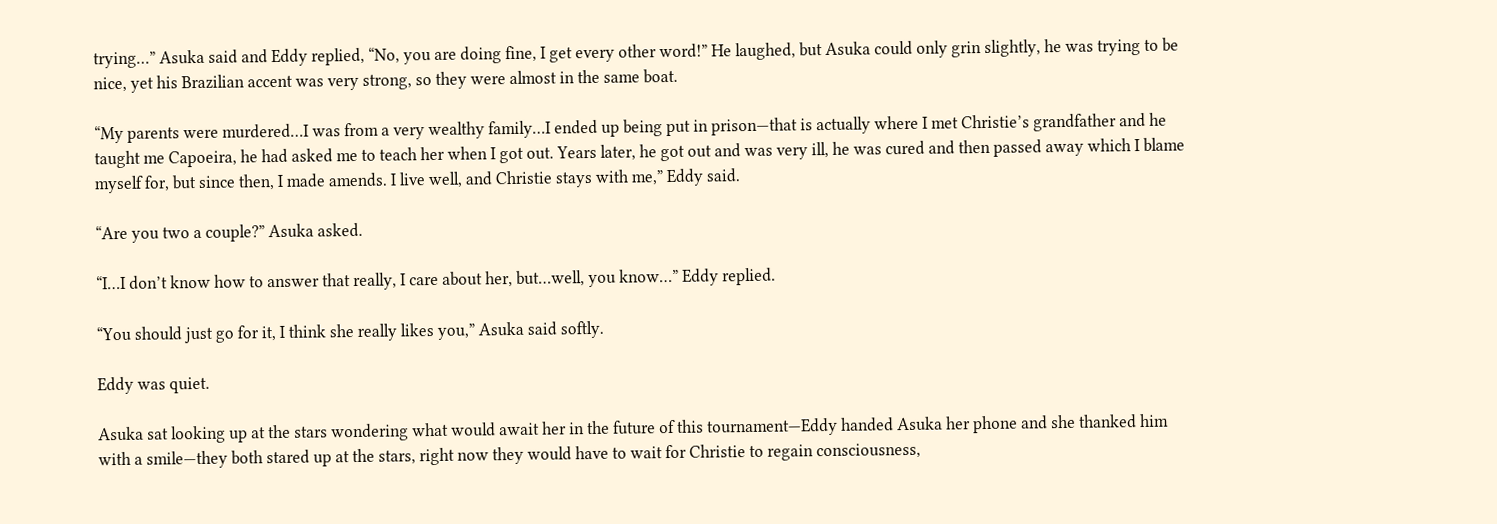trying…” Asuka said and Eddy replied, “No, you are doing fine, I get every other word!” He laughed, but Asuka could only grin slightly, he was trying to be nice, yet his Brazilian accent was very strong, so they were almost in the same boat.

“My parents were murdered…I was from a very wealthy family…I ended up being put in prison—that is actually where I met Christie’s grandfather and he taught me Capoeira, he had asked me to teach her when I got out. Years later, he got out and was very ill, he was cured and then passed away which I blame myself for, but since then, I made amends. I live well, and Christie stays with me,” Eddy said.

“Are you two a couple?” Asuka asked.

“I…I don’t know how to answer that really, I care about her, but…well, you know…” Eddy replied.

“You should just go for it, I think she really likes you,” Asuka said softly.

Eddy was quiet.

Asuka sat looking up at the stars wondering what would await her in the future of this tournament—Eddy handed Asuka her phone and she thanked him with a smile—they both stared up at the stars, right now they would have to wait for Christie to regain consciousness,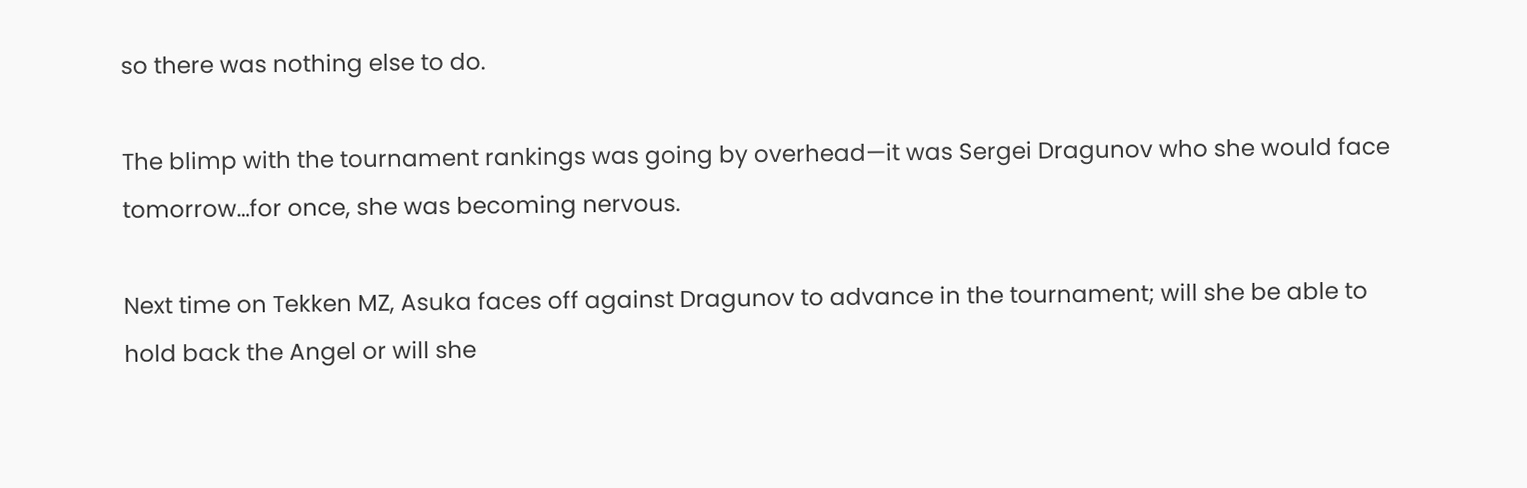so there was nothing else to do.

The blimp with the tournament rankings was going by overhead—it was Sergei Dragunov who she would face tomorrow…for once, she was becoming nervous.

Next time on Tekken MZ, Asuka faces off against Dragunov to advance in the tournament; will she be able to hold back the Angel or will she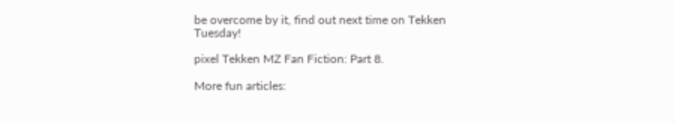be overcome by it, find out next time on Tekken Tuesday!

pixel Tekken MZ Fan Fiction: Part 8.

More fun articles: